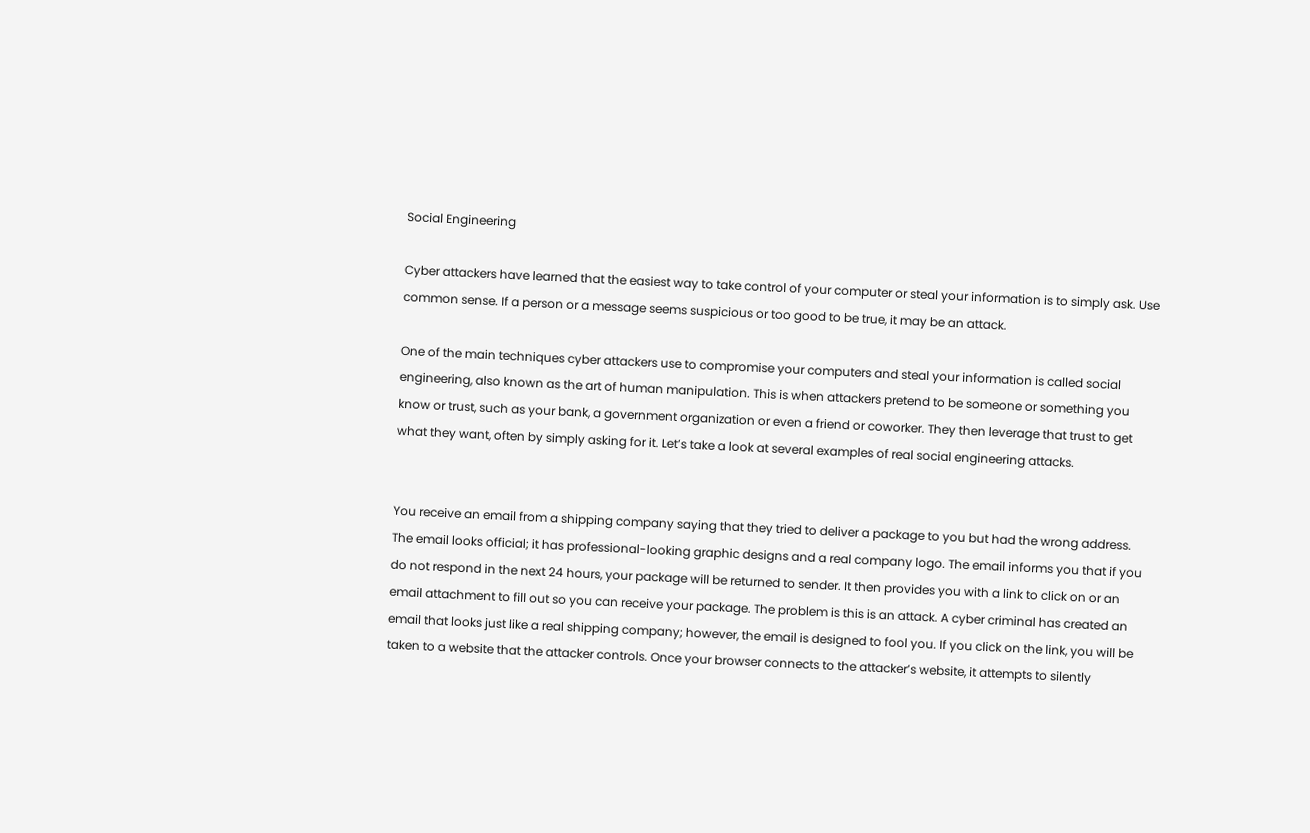Social Engineering

Cyber attackers have learned that the easiest way to take control of your computer or steal your information is to simply ask. Use common sense. If a person or a message seems suspicious or too good to be true, it may be an attack.

One of the main techniques cyber attackers use to compromise your computers and steal your information is called social engineering, also known as the art of human manipulation. This is when attackers pretend to be someone or something you know or trust, such as your bank, a government organization or even a friend or coworker. They then leverage that trust to get what they want, often by simply asking for it. Let’s take a look at several examples of real social engineering attacks.


You receive an email from a shipping company saying that they tried to deliver a package to you but had the wrong address. The email looks official; it has professional-looking graphic designs and a real company logo. The email informs you that if you do not respond in the next 24 hours, your package will be returned to sender. It then provides you with a link to click on or an email attachment to fill out so you can receive your package. The problem is this is an attack. A cyber criminal has created an email that looks just like a real shipping company; however, the email is designed to fool you. If you click on the link, you will be taken to a website that the attacker controls. Once your browser connects to the attacker’s website, it attempts to silently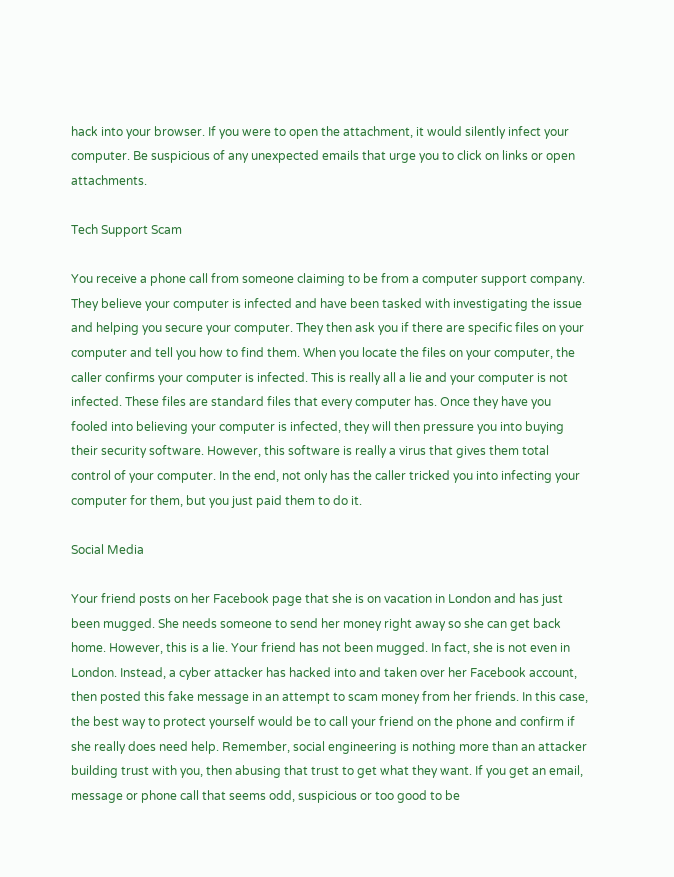hack into your browser. If you were to open the attachment, it would silently infect your computer. Be suspicious of any unexpected emails that urge you to click on links or open attachments.

Tech Support Scam

You receive a phone call from someone claiming to be from a computer support company. They believe your computer is infected and have been tasked with investigating the issue and helping you secure your computer. They then ask you if there are specific files on your computer and tell you how to find them. When you locate the files on your computer, the caller confirms your computer is infected. This is really all a lie and your computer is not infected. These files are standard files that every computer has. Once they have you fooled into believing your computer is infected, they will then pressure you into buying their security software. However, this software is really a virus that gives them total control of your computer. In the end, not only has the caller tricked you into infecting your computer for them, but you just paid them to do it.

Social Media

Your friend posts on her Facebook page that she is on vacation in London and has just been mugged. She needs someone to send her money right away so she can get back home. However, this is a lie. Your friend has not been mugged. In fact, she is not even in London. Instead, a cyber attacker has hacked into and taken over her Facebook account, then posted this fake message in an attempt to scam money from her friends. In this case, the best way to protect yourself would be to call your friend on the phone and confirm if she really does need help. Remember, social engineering is nothing more than an attacker building trust with you, then abusing that trust to get what they want. If you get an email, message or phone call that seems odd, suspicious or too good to be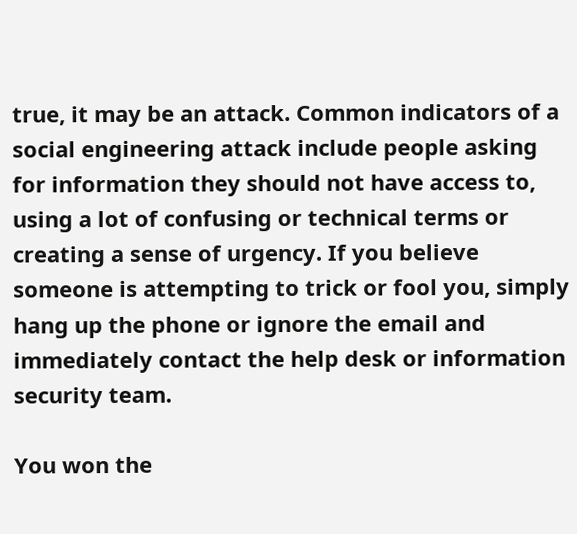true, it may be an attack. Common indicators of a social engineering attack include people asking for information they should not have access to, using a lot of confusing or technical terms or creating a sense of urgency. If you believe someone is attempting to trick or fool you, simply hang up the phone or ignore the email and immediately contact the help desk or information security team.

You won the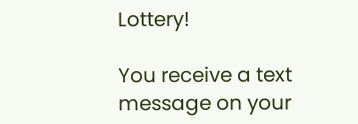Lottery!

You receive a text message on your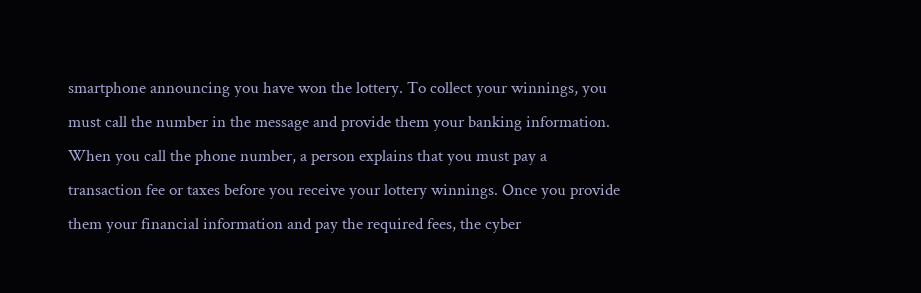smartphone announcing you have won the lottery. To collect your winnings, you must call the number in the message and provide them your banking information. When you call the phone number, a person explains that you must pay a transaction fee or taxes before you receive your lottery winnings. Once you provide them your financial information and pay the required fees, the cyber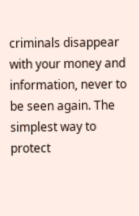criminals disappear with your money and information, never to be seen again. The simplest way to protect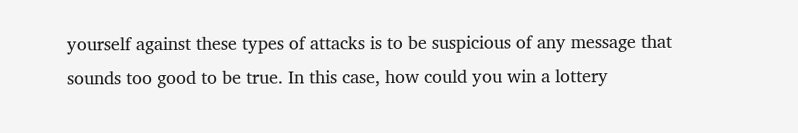yourself against these types of attacks is to be suspicious of any message that sounds too good to be true. In this case, how could you win a lottery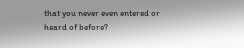that you never even entered or heard of before?